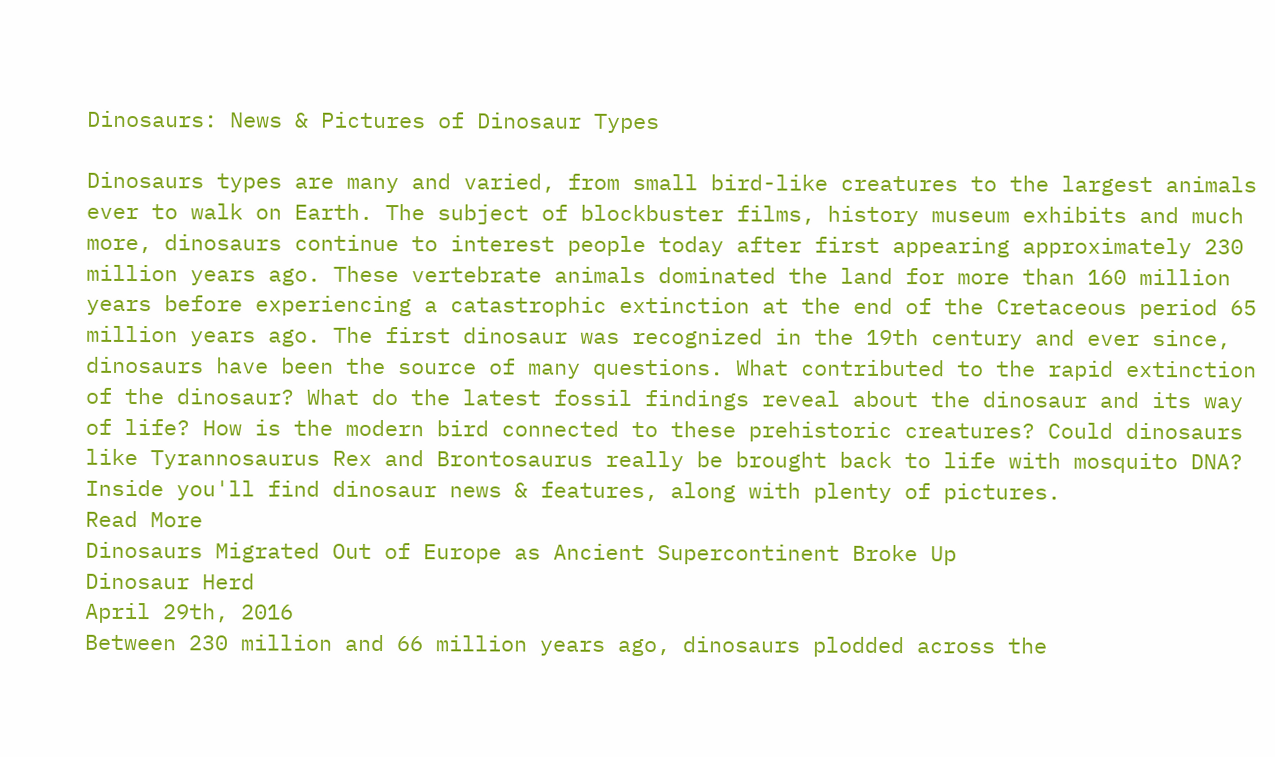Dinosaurs: News & Pictures of Dinosaur Types

Dinosaurs types are many and varied, from small bird-like creatures to the largest animals ever to walk on Earth. The subject of blockbuster films, history museum exhibits and much more, dinosaurs continue to interest people today after first appearing approximately 230 million years ago. These vertebrate animals dominated the land for more than 160 million years before experiencing a catastrophic extinction at the end of the Cretaceous period 65 million years ago. The first dinosaur was recognized in the 19th century and ever since, dinosaurs have been the source of many questions. What contributed to the rapid extinction of the dinosaur? What do the latest fossil findings reveal about the dinosaur and its way of life? How is the modern bird connected to these prehistoric creatures? Could dinosaurs like Tyrannosaurus Rex and Brontosaurus really be brought back to life with mosquito DNA? Inside you'll find dinosaur news & features, along with plenty of pictures.
Read More
Dinosaurs Migrated Out of Europe as Ancient Supercontinent Broke Up
Dinosaur Herd
April 29th, 2016
Between 230 million and 66 million years ago, dinosaurs plodded across the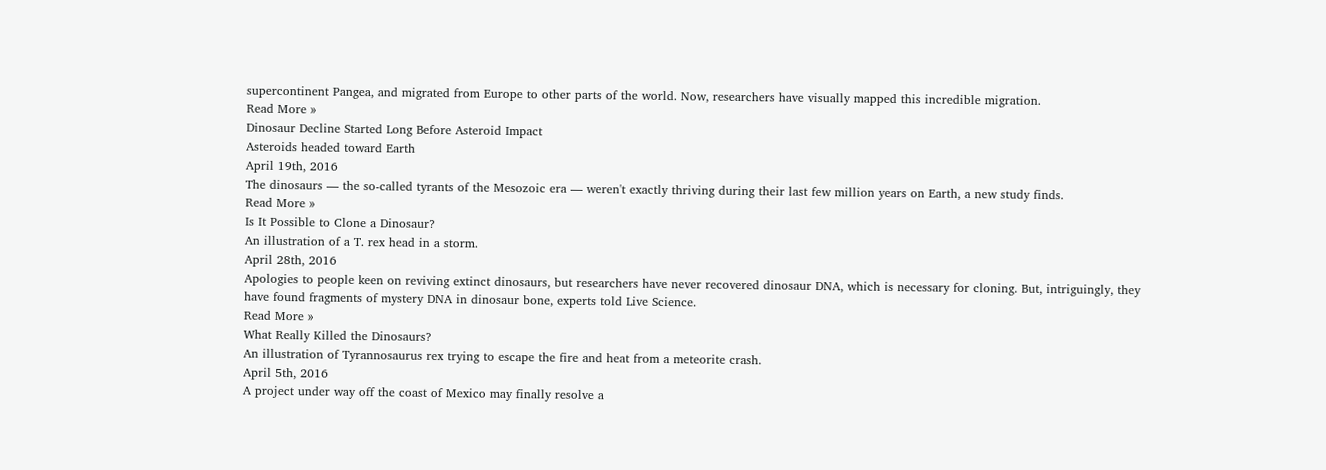supercontinent Pangea, and migrated from Europe to other parts of the world. Now, researchers have visually mapped this incredible migration.
Read More »
Dinosaur Decline Started Long Before Asteroid Impact
Asteroids headed toward Earth
April 19th, 2016
The dinosaurs — the so-called tyrants of the Mesozoic era — weren't exactly thriving during their last few million years on Earth, a new study finds.
Read More »
Is It Possible to Clone a Dinosaur?
An illustration of a T. rex head in a storm.
April 28th, 2016
Apologies to people keen on reviving extinct dinosaurs, but researchers have never recovered dinosaur DNA, which is necessary for cloning. But, intriguingly, they have found fragments of mystery DNA in dinosaur bone, experts told Live Science.
Read More »
What Really Killed the Dinosaurs?
An illustration of Tyrannosaurus rex trying to escape the fire and heat from a meteorite crash.
April 5th, 2016
A project under way off the coast of Mexico may finally resolve a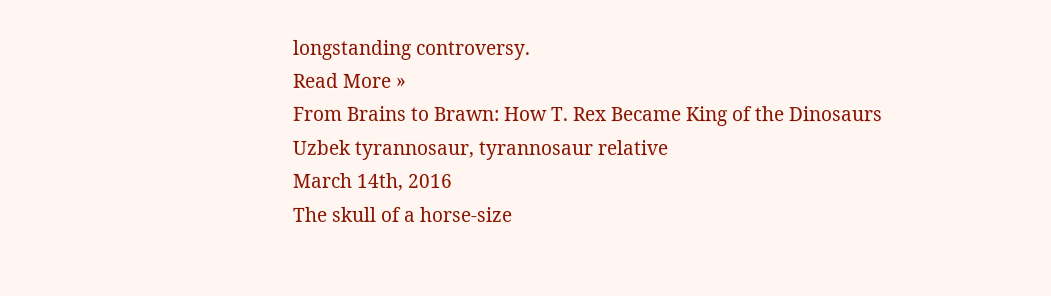longstanding controversy.
Read More »
From Brains to Brawn: How T. Rex Became King of the Dinosaurs
Uzbek tyrannosaur, tyrannosaur relative
March 14th, 2016
The skull of a horse-size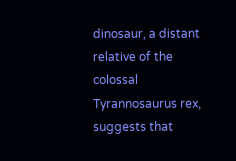dinosaur, a distant relative of the colossal Tyrannosaurus rex, suggests that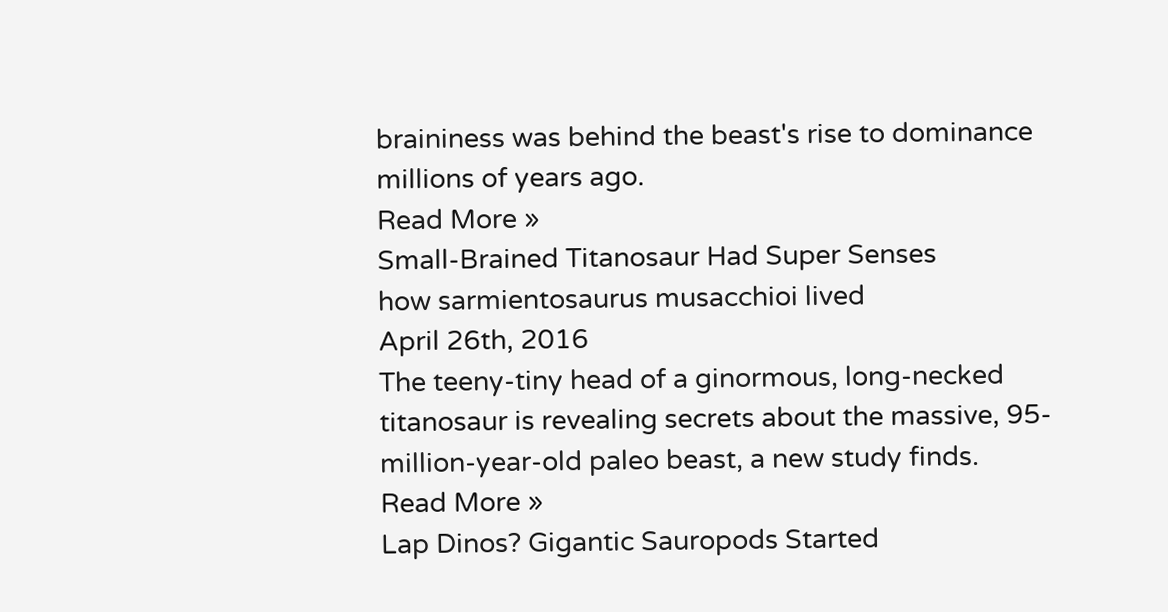braininess was behind the beast's rise to dominance millions of years ago.
Read More »
Small-Brained Titanosaur Had Super Senses
how sarmientosaurus musacchioi lived
April 26th, 2016
The teeny-tiny head of a ginormous, long-necked titanosaur is revealing secrets about the massive, 95-million-year-old paleo beast, a new study finds.
Read More »
Lap Dinos? Gigantic Sauropods Started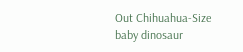Out Chihuahua-Size
baby dinosaur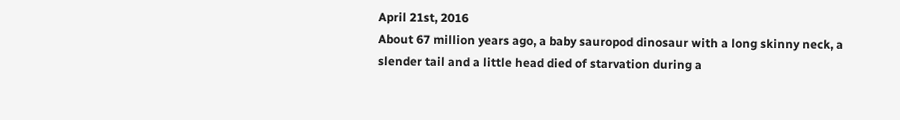April 21st, 2016
About 67 million years ago, a baby sauropod dinosaur with a long skinny neck, a slender tail and a little head died of starvation during a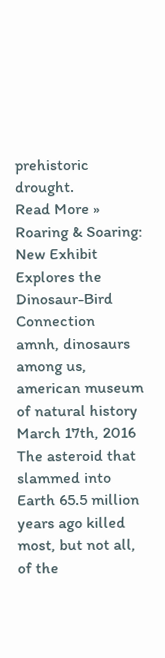prehistoric drought.
Read More »
Roaring & Soaring: New Exhibit Explores the Dinosaur-Bird Connection
amnh, dinosaurs among us, american museum of natural history
March 17th, 2016
The asteroid that slammed into Earth 65.5 million years ago killed most, but not all, of the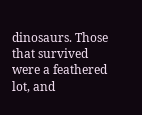dinosaurs. Those that survived were a feathered lot, and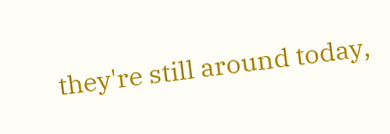they're still around today,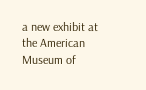a new exhibit at the American Museum of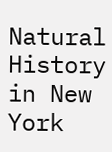Natural History in New York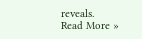reveals.
Read More »